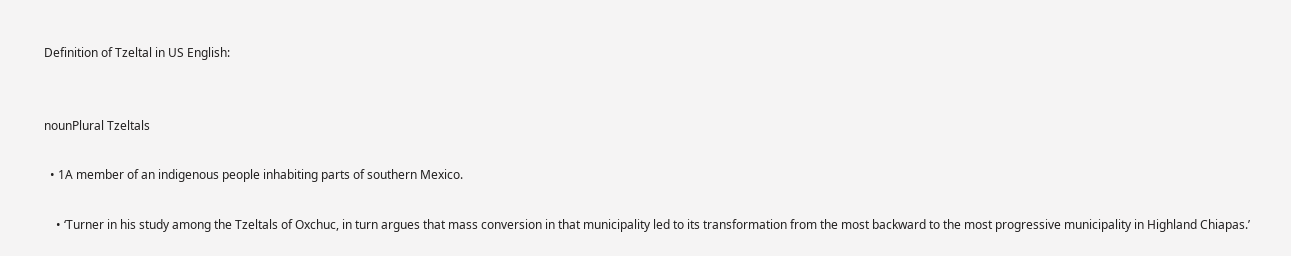Definition of Tzeltal in US English:


nounPlural Tzeltals

  • 1A member of an indigenous people inhabiting parts of southern Mexico.

    • ‘Turner in his study among the Tzeltals of Oxchuc, in turn argues that mass conversion in that municipality led to its transformation from the most backward to the most progressive municipality in Highland Chiapas.’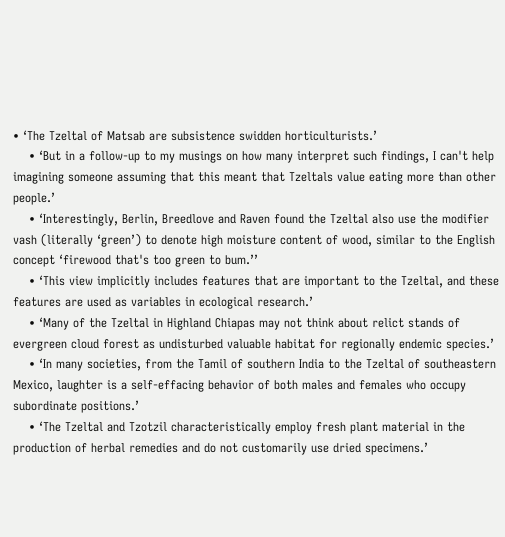• ‘The Tzeltal of Matsab are subsistence swidden horticulturists.’
    • ‘But in a follow-up to my musings on how many interpret such findings, I can't help imagining someone assuming that this meant that Tzeltals value eating more than other people.’
    • ‘Interestingly, Berlin, Breedlove and Raven found the Tzeltal also use the modifier vash (literally ‘green’) to denote high moisture content of wood, similar to the English concept ‘firewood that's too green to bum.’’
    • ‘This view implicitly includes features that are important to the Tzeltal, and these features are used as variables in ecological research.’
    • ‘Many of the Tzeltal in Highland Chiapas may not think about relict stands of evergreen cloud forest as undisturbed valuable habitat for regionally endemic species.’
    • ‘In many societies, from the Tamil of southern India to the Tzeltal of southeastern Mexico, laughter is a self-effacing behavior of both males and females who occupy subordinate positions.’
    • ‘The Tzeltal and Tzotzil characteristically employ fresh plant material in the production of herbal remedies and do not customarily use dried specimens.’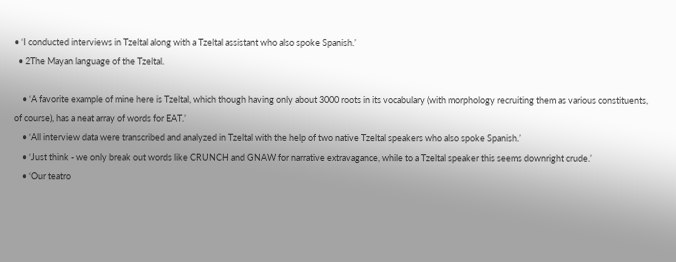• ‘I conducted interviews in Tzeltal along with a Tzeltal assistant who also spoke Spanish.’
  • 2The Mayan language of the Tzeltal.

    • ‘A favorite example of mine here is Tzeltal, which though having only about 3000 roots in its vocabulary (with morphology recruiting them as various constituents, of course), has a neat array of words for EAT.’
    • ‘All interview data were transcribed and analyzed in Tzeltal with the help of two native Tzeltal speakers who also spoke Spanish.’
    • ‘Just think - we only break out words like CRUNCH and GNAW for narrative extravagance, while to a Tzeltal speaker this seems downright crude.’
    • ‘Our teatro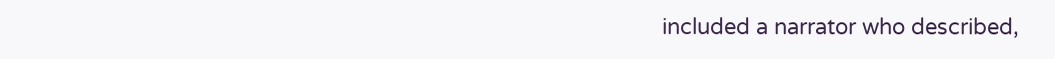included a narrator who described,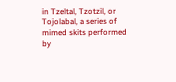in Tzeltal, Tzotzil, or Tojolabal, a series of mimed skits performed by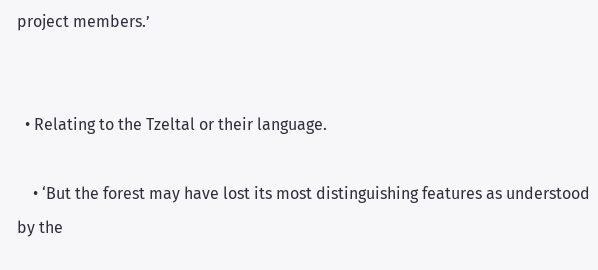project members.’


  • Relating to the Tzeltal or their language.

    • ‘But the forest may have lost its most distinguishing features as understood by the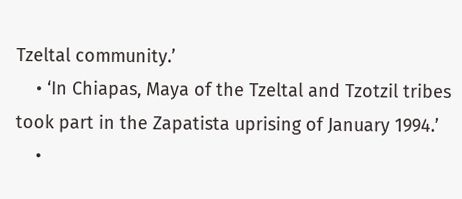Tzeltal community.’
    • ‘In Chiapas, Maya of the Tzeltal and Tzotzil tribes took part in the Zapatista uprising of January 1994.’
    •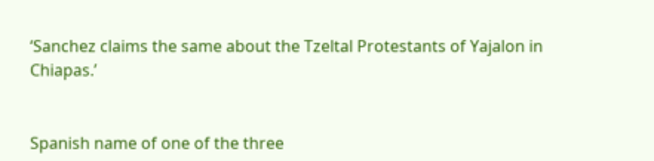‘Sanchez claims the same about the Tzeltal Protestants of Yajalon in Chiapas.’


Spanish name of one of the three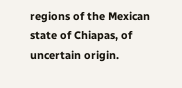regions of the Mexican state of Chiapas, of uncertain origin.